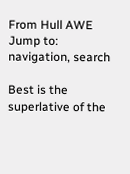From Hull AWE
Jump to: navigation, search

Best is the superlative of the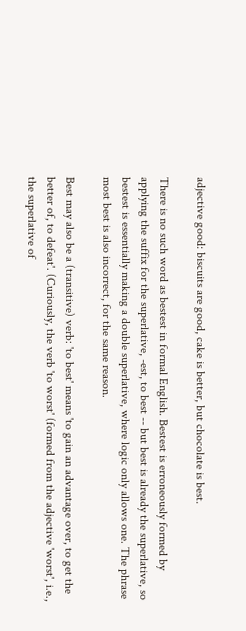adjective good: biscuits are good, cake is better, but chocolate is best.

There is no such word as bestest in formal English. Bestest is erroneously formed by applying the suffix for the superlative, -est, to best -- but best is already the superlative, so bestest is essentially making a double superlative, where logic only allows one. The phrase most best is also incorrect, for the same reason.

Best may also be a (transitive) verb: 'to best' means 'to gain an advantage over, to get the better of, to defeat'. (Curiously, the verb 'to worst' (formed from the adjective 'worst', i.e., the superlative of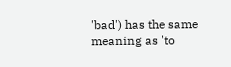'bad') has the same meaning as 'to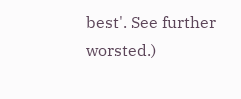best'. See further worsted.)